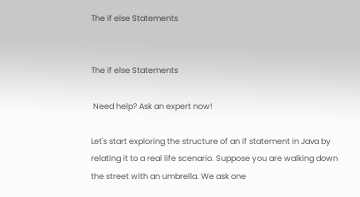The if else Statements


The if else Statements

 Need help? Ask an expert now!

Let's start exploring the structure of an if statement in Java by relating it to a real life scenario. Suppose you are walking down the street with an umbrella. We ask one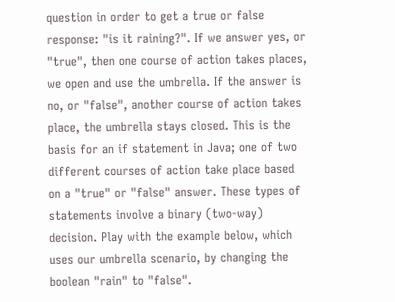question in order to get a true or false response: "is it raining?". If we answer yes, or "true", then one course of action takes places, we open and use the umbrella. If the answer is no, or "false", another course of action takes place, the umbrella stays closed. This is the basis for an if statement in Java; one of two different courses of action take place based on a "true" or "false" answer. These types of statements involve a binary (two-way) decision. Play with the example below, which uses our umbrella scenario, by changing the boolean "rain" to "false".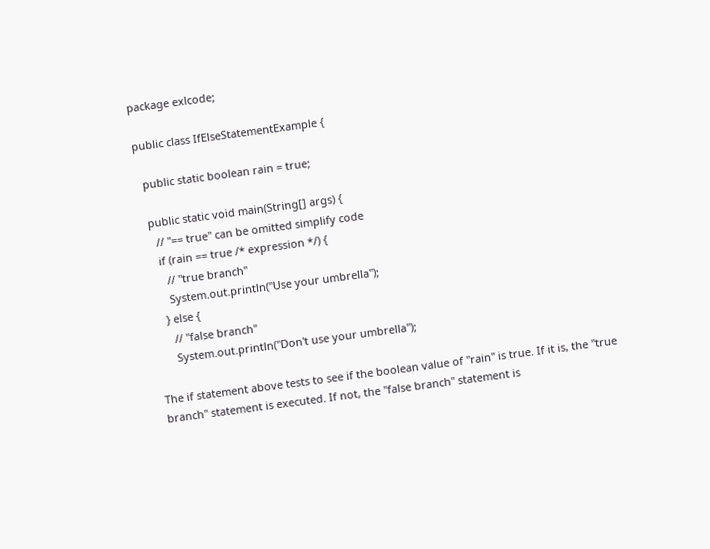package exlcode;

public class IfElseStatementExample {

  public static boolean rain = true;

  public static void main(String[] args) {
    // "== true" can be omitted simplify code
    if (rain == true /* expression */) {
      // "true branch"
      System.out.println("Use your umbrella");
    } else {
      // "false branch"
      System.out.println("Don't use your umbrella");

The if statement above tests to see if the boolean value of "rain" is true. If it is, the "true branch" statement is executed. If not, the "false branch" statement is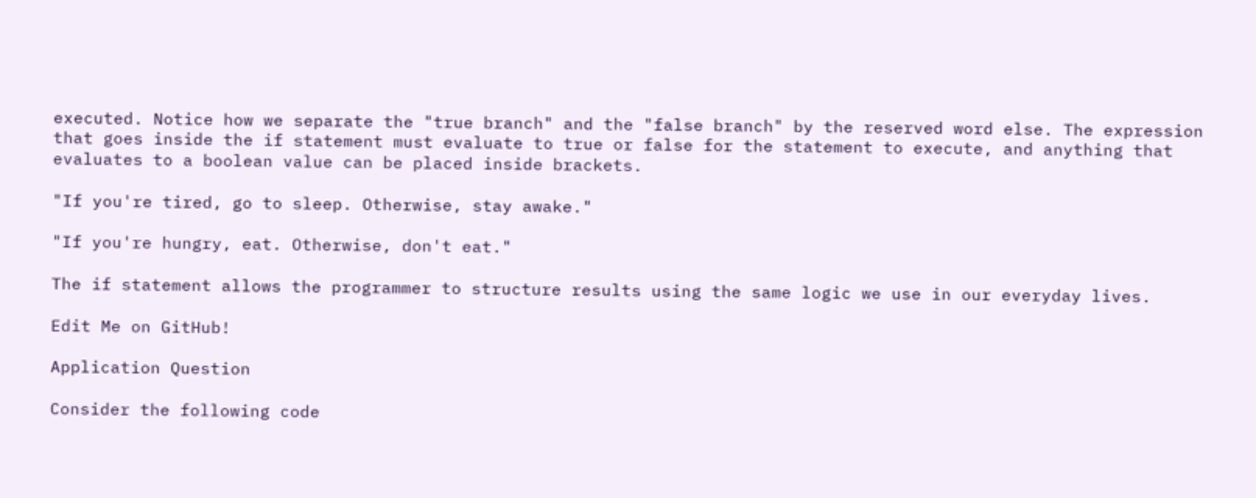executed. Notice how we separate the "true branch" and the "false branch" by the reserved word else. The expression that goes inside the if statement must evaluate to true or false for the statement to execute, and anything that evaluates to a boolean value can be placed inside brackets.

"If you're tired, go to sleep. Otherwise, stay awake."

"If you're hungry, eat. Otherwise, don't eat."

The if statement allows the programmer to structure results using the same logic we use in our everyday lives.

Edit Me on GitHub!

Application Question

Consider the following code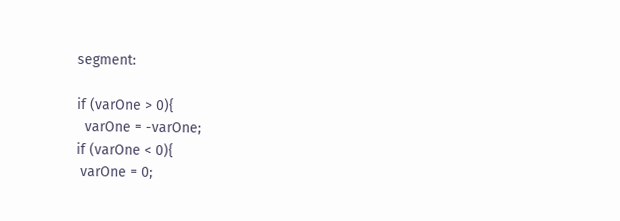segment:

if (varOne > 0){
  varOne = -varOne;
if (varOne < 0){
 varOne = 0;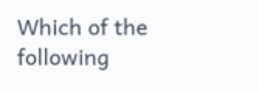Which of the following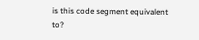is this code segment equivalent to?